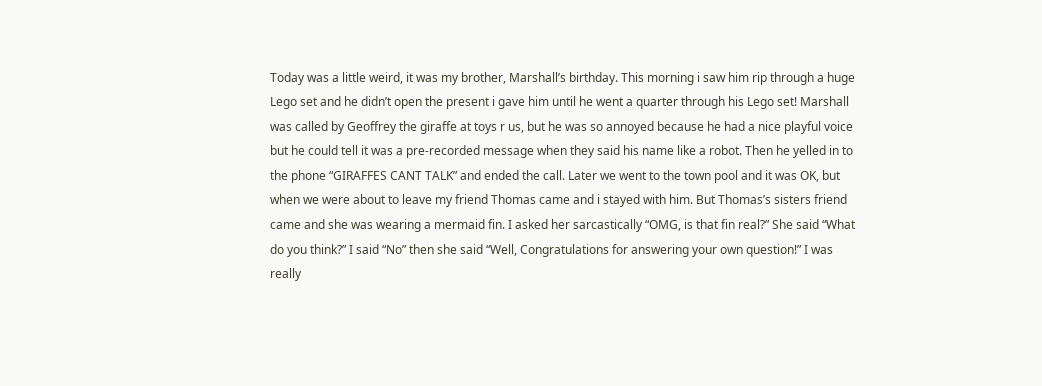Today was a little weird, it was my brother, Marshall’s birthday. This morning i saw him rip through a huge Lego set and he didn’t open the present i gave him until he went a quarter through his Lego set! Marshall was called by Geoffrey the giraffe at toys r us, but he was so annoyed because he had a nice playful voice but he could tell it was a pre-recorded message when they said his name like a robot. Then he yelled in to the phone “GIRAFFES CANT TALK” and ended the call. Later we went to the town pool and it was OK, but when we were about to leave my friend Thomas came and i stayed with him. But Thomas’s sisters friend came and she was wearing a mermaid fin. I asked her sarcastically “OMG, is that fin real?” She said “What do you think?” I said “No” then she said “Well, Congratulations for answering your own question!” I was really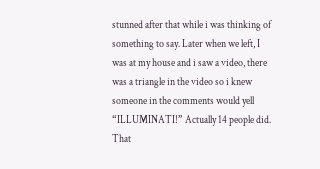stunned after that while i was thinking of something to say. Later when we left, I was at my house and i saw a video, there was a triangle in the video so i knew someone in the comments would yell “ILLUMINATI!” Actually 14 people did. That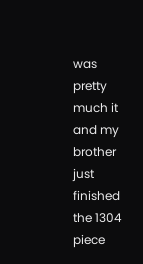was pretty much it and my brother just finished the 1304 piece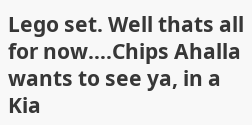Lego set. Well thats all for now….Chips Ahalla wants to see ya, in a Kia